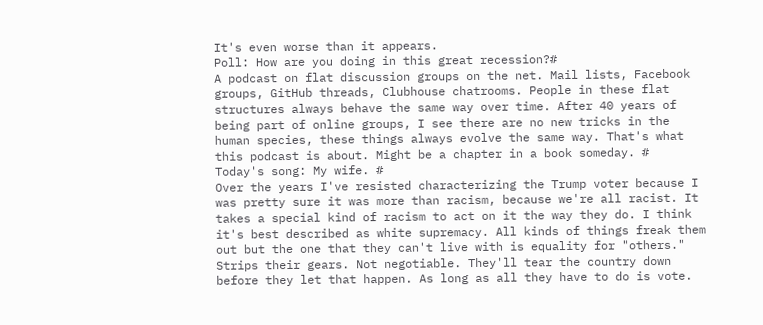It's even worse than it appears.
Poll: How are you doing in this great recession?#
A podcast on flat discussion groups on the net. Mail lists, Facebook groups, GitHub threads, Clubhouse chatrooms. People in these flat structures always behave the same way over time. After 40 years of being part of online groups, I see there are no new tricks in the human species, these things always evolve the same way. That's what this podcast is about. Might be a chapter in a book someday. #
Today's song: My wife. #
Over the years I've resisted characterizing the Trump voter because I was pretty sure it was more than racism, because we're all racist. It takes a special kind of racism to act on it the way they do. I think it's best described as white supremacy. All kinds of things freak them out but the one that they can't live with is equality for "others." Strips their gears. Not negotiable. They'll tear the country down before they let that happen. As long as all they have to do is vote.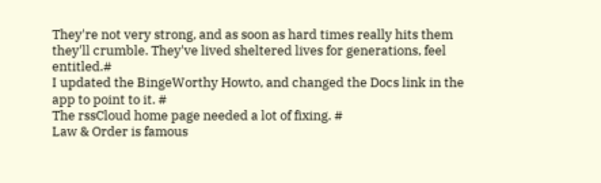They're not very strong, and as soon as hard times really hits them they'll crumble. They've lived sheltered lives for generations, feel entitled.#
I updated the BingeWorthy Howto, and changed the Docs link in the app to point to it. #
The rssCloud home page needed a lot of fixing. #
Law & Order is famous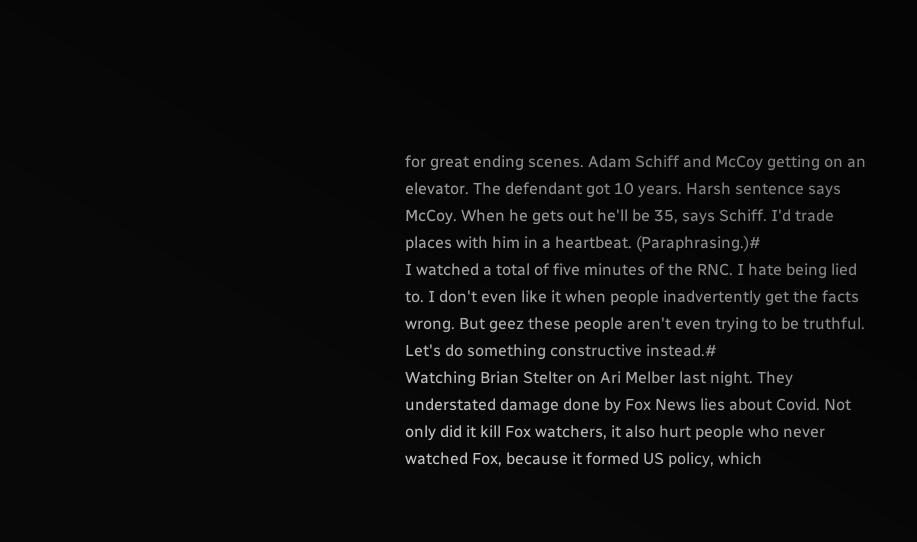for great ending scenes. Adam Schiff and McCoy getting on an elevator. The defendant got 10 years. Harsh sentence says McCoy. When he gets out he'll be 35, says Schiff. I'd trade places with him in a heartbeat. (Paraphrasing.)#
I watched a total of five minutes of the RNC. I hate being lied to. I don't even like it when people inadvertently get the facts wrong. But geez these people aren't even trying to be truthful. Let's do something constructive instead.#
Watching Brian Stelter on Ari Melber last night. They understated damage done by Fox News lies about Covid. Not only did it kill Fox watchers, it also hurt people who never watched Fox, because it formed US policy, which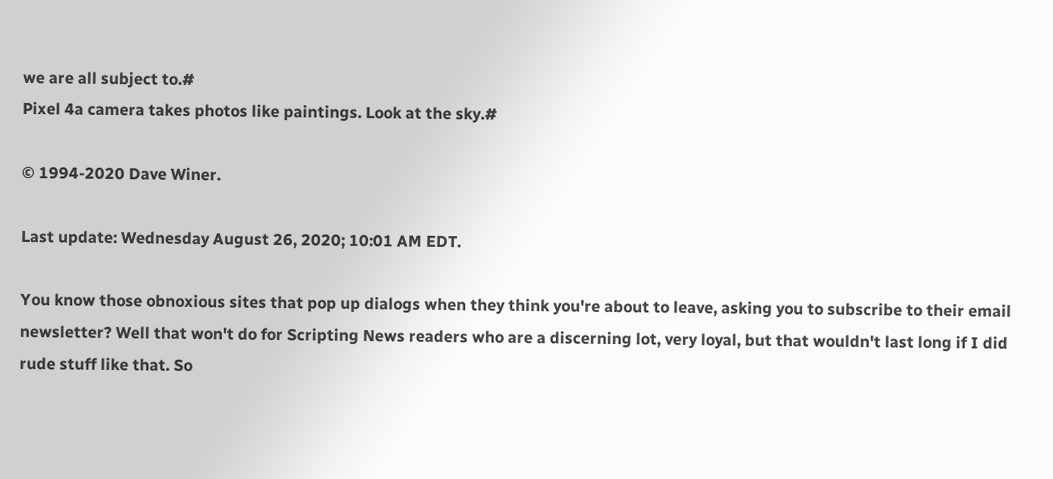we are all subject to.#
Pixel 4a camera takes photos like paintings. Look at the sky.#

© 1994-2020 Dave Winer.

Last update: Wednesday August 26, 2020; 10:01 AM EDT.

You know those obnoxious sites that pop up dialogs when they think you're about to leave, asking you to subscribe to their email newsletter? Well that won't do for Scripting News readers who are a discerning lot, very loyal, but that wouldn't last long if I did rude stuff like that. So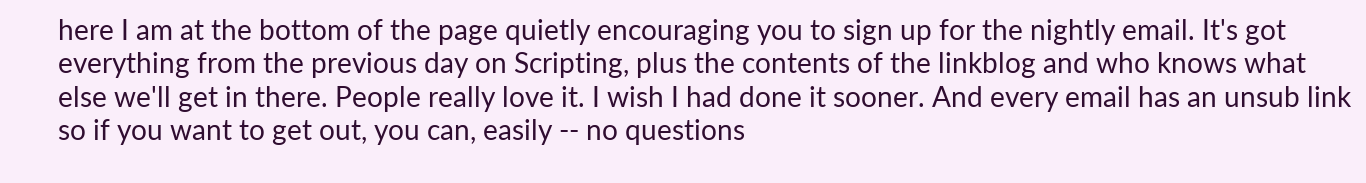here I am at the bottom of the page quietly encouraging you to sign up for the nightly email. It's got everything from the previous day on Scripting, plus the contents of the linkblog and who knows what else we'll get in there. People really love it. I wish I had done it sooner. And every email has an unsub link so if you want to get out, you can, easily -- no questions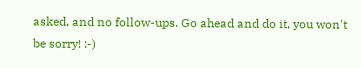asked, and no follow-ups. Go ahead and do it, you won't be sorry! :-)